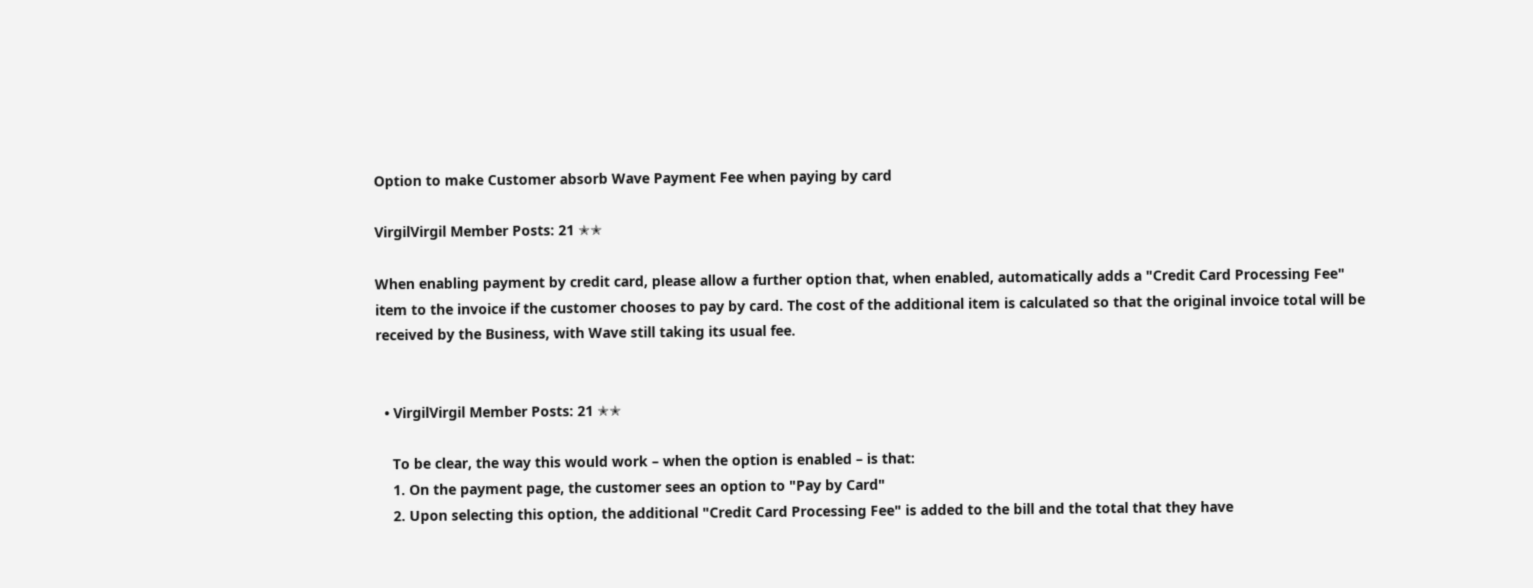Option to make Customer absorb Wave Payment Fee when paying by card

VirgilVirgil Member Posts: 21 ✭✭

When enabling payment by credit card, please allow a further option that, when enabled, automatically adds a "Credit Card Processing Fee" item to the invoice if the customer chooses to pay by card. The cost of the additional item is calculated so that the original invoice total will be received by the Business, with Wave still taking its usual fee.


  • VirgilVirgil Member Posts: 21 ✭✭

    To be clear, the way this would work – when the option is enabled – is that:
    1. On the payment page, the customer sees an option to "Pay by Card"
    2. Upon selecting this option, the additional "Credit Card Processing Fee" is added to the bill and the total that they have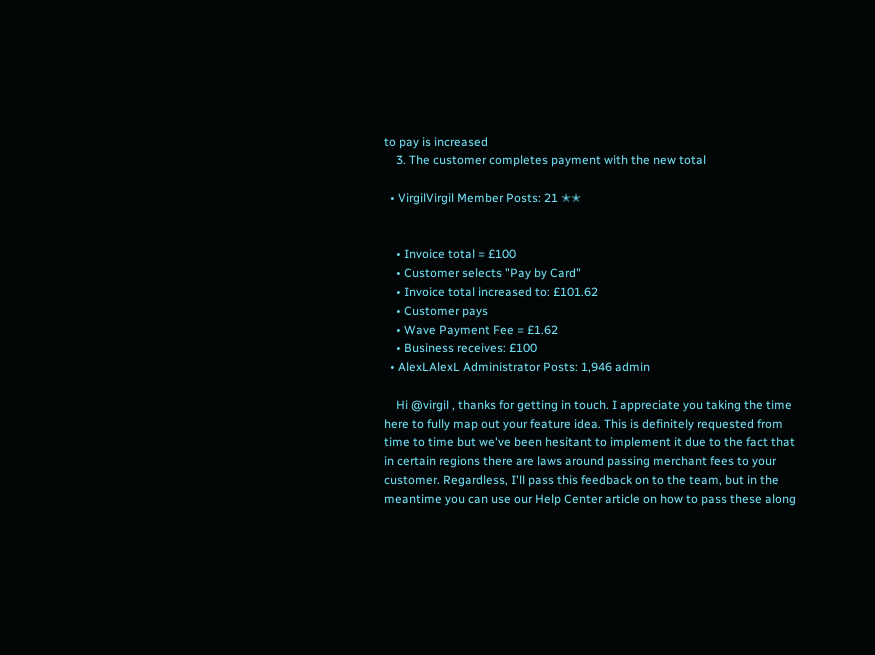to pay is increased
    3. The customer completes payment with the new total

  • VirgilVirgil Member Posts: 21 ✭✭


    • Invoice total = £100
    • Customer selects "Pay by Card"
    • Invoice total increased to: £101.62
    • Customer pays
    • Wave Payment Fee = £1.62
    • Business receives: £100
  • AlexLAlexL Administrator Posts: 1,946 admin

    Hi @virgil , thanks for getting in touch. I appreciate you taking the time here to fully map out your feature idea. This is definitely requested from time to time but we've been hesitant to implement it due to the fact that in certain regions there are laws around passing merchant fees to your customer. Regardless, I'll pass this feedback on to the team, but in the meantime you can use our Help Center article on how to pass these along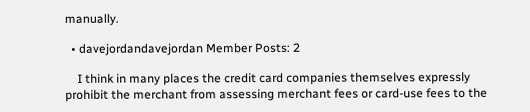manually.

  • davejordandavejordan Member Posts: 2

    I think in many places the credit card companies themselves expressly prohibit the merchant from assessing merchant fees or card-use fees to the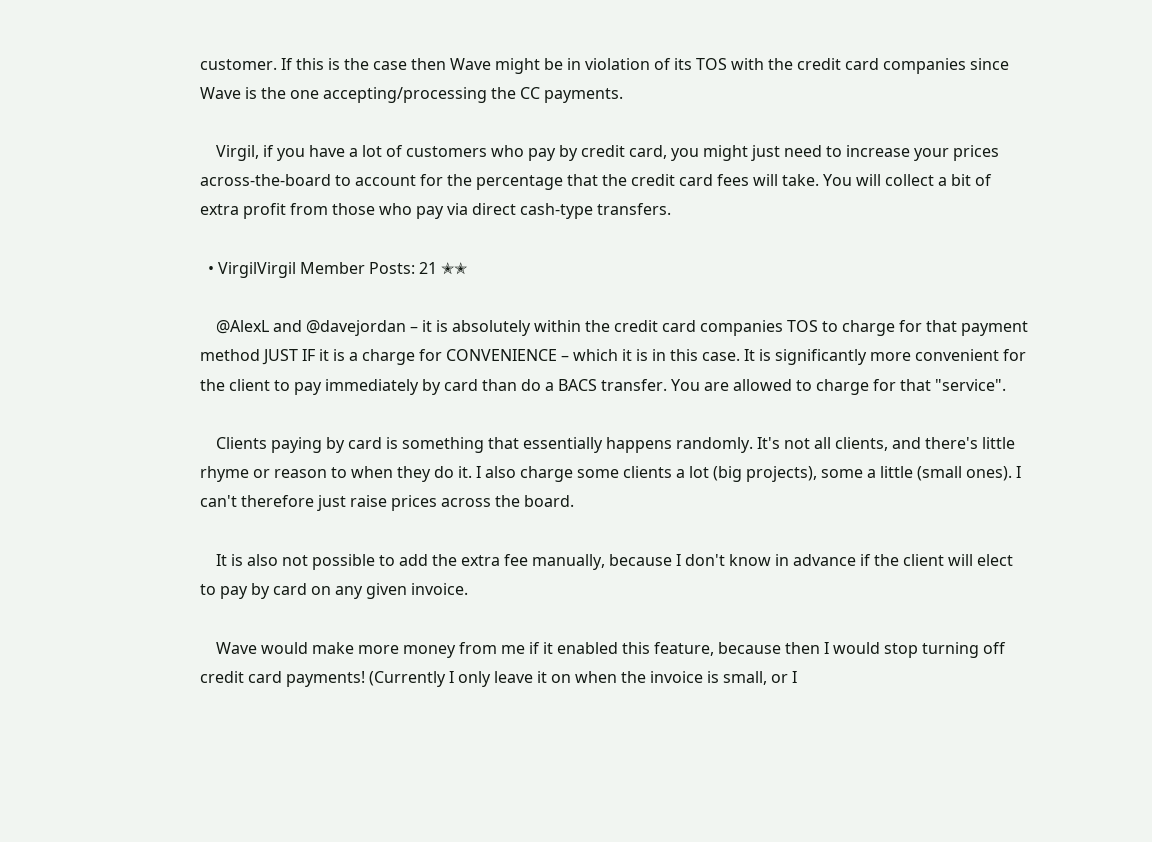customer. If this is the case then Wave might be in violation of its TOS with the credit card companies since Wave is the one accepting/processing the CC payments.

    Virgil, if you have a lot of customers who pay by credit card, you might just need to increase your prices across-the-board to account for the percentage that the credit card fees will take. You will collect a bit of extra profit from those who pay via direct cash-type transfers.

  • VirgilVirgil Member Posts: 21 ✭✭

    @AlexL and @davejordan – it is absolutely within the credit card companies TOS to charge for that payment method JUST IF it is a charge for CONVENIENCE – which it is in this case. It is significantly more convenient for the client to pay immediately by card than do a BACS transfer. You are allowed to charge for that "service".

    Clients paying by card is something that essentially happens randomly. It's not all clients, and there's little rhyme or reason to when they do it. I also charge some clients a lot (big projects), some a little (small ones). I can't therefore just raise prices across the board.

    It is also not possible to add the extra fee manually, because I don't know in advance if the client will elect to pay by card on any given invoice.

    Wave would make more money from me if it enabled this feature, because then I would stop turning off credit card payments! (Currently I only leave it on when the invoice is small, or I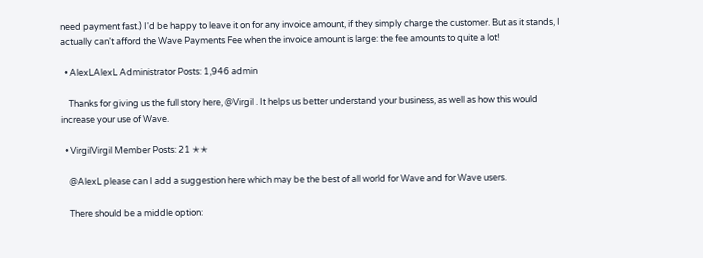need payment fast.) I'd be happy to leave it on for any invoice amount, if they simply charge the customer. But as it stands, I actually can't afford the Wave Payments Fee when the invoice amount is large: the fee amounts to quite a lot!

  • AlexLAlexL Administrator Posts: 1,946 admin

    Thanks for giving us the full story here, @Virgil . It helps us better understand your business, as well as how this would increase your use of Wave.

  • VirgilVirgil Member Posts: 21 ✭✭

    @AlexL please can I add a suggestion here which may be the best of all world for Wave and for Wave users.

    There should be a middle option: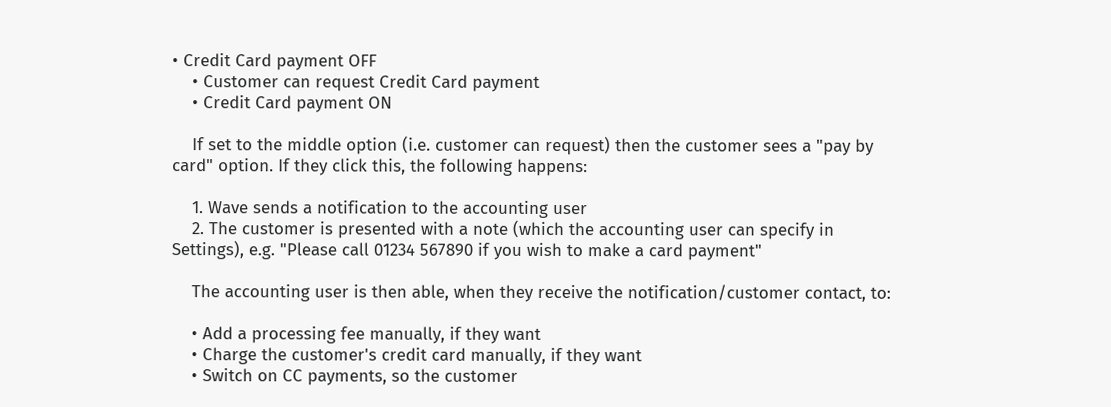• Credit Card payment OFF
    • Customer can request Credit Card payment
    • Credit Card payment ON

    If set to the middle option (i.e. customer can request) then the customer sees a "pay by card" option. If they click this, the following happens:

    1. Wave sends a notification to the accounting user
    2. The customer is presented with a note (which the accounting user can specify in Settings), e.g. "Please call 01234 567890 if you wish to make a card payment"

    The accounting user is then able, when they receive the notification/customer contact, to:

    • Add a processing fee manually, if they want
    • Charge the customer's credit card manually, if they want
    • Switch on CC payments, so the customer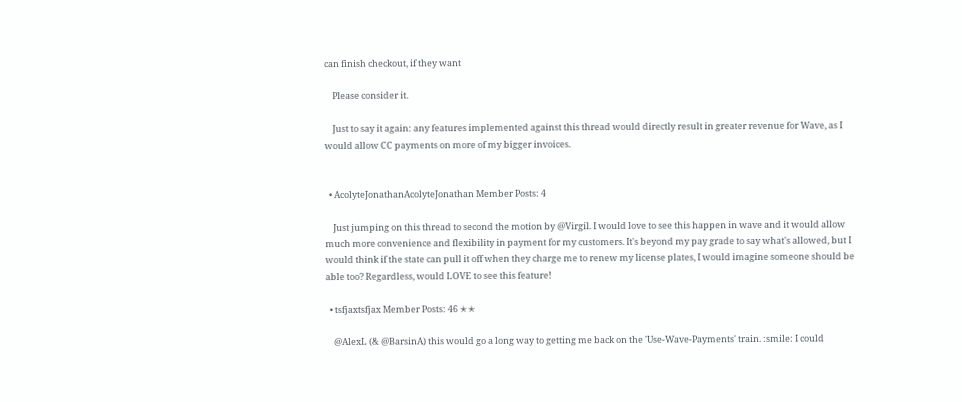can finish checkout, if they want

    Please consider it.

    Just to say it again: any features implemented against this thread would directly result in greater revenue for Wave, as I would allow CC payments on more of my bigger invoices.


  • AcolyteJonathanAcolyteJonathan Member Posts: 4

    Just jumping on this thread to second the motion by @Virgil. I would love to see this happen in wave and it would allow much more convenience and flexibility in payment for my customers. It's beyond my pay grade to say what's allowed, but I would think if the state can pull it off when they charge me to renew my license plates, I would imagine someone should be able too? Regardless, would LOVE to see this feature!

  • tsfjaxtsfjax Member Posts: 46 ✭✭

    @AlexL (& @BarsinA) this would go a long way to getting me back on the 'Use-Wave-Payments' train. :smile: I could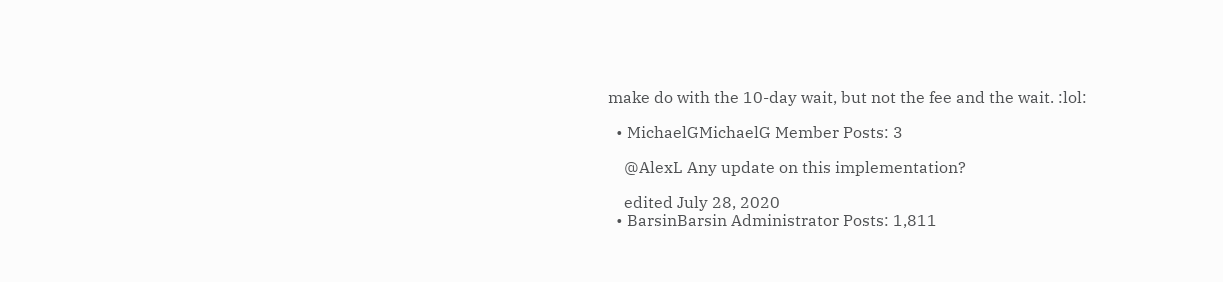make do with the 10-day wait, but not the fee and the wait. :lol:

  • MichaelGMichaelG Member Posts: 3

    @AlexL Any update on this implementation?

    edited July 28, 2020
  • BarsinBarsin Administrator Posts: 1,811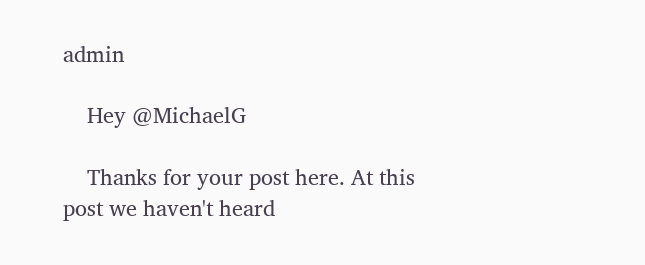admin

    Hey @MichaelG

    Thanks for your post here. At this post we haven't heard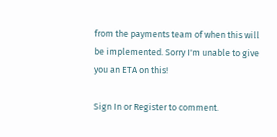from the payments team of when this will be implemented. Sorry I'm unable to give you an ETA on this!

Sign In or Register to comment.